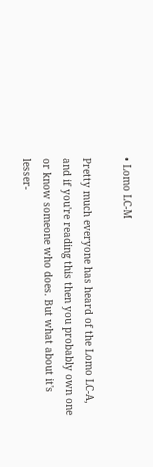• Lomo LC-M

Pretty much everyone has heard of the Lomo LC-A, and if you're reading this then you probably own one or know someone who does. But what about it's lesser-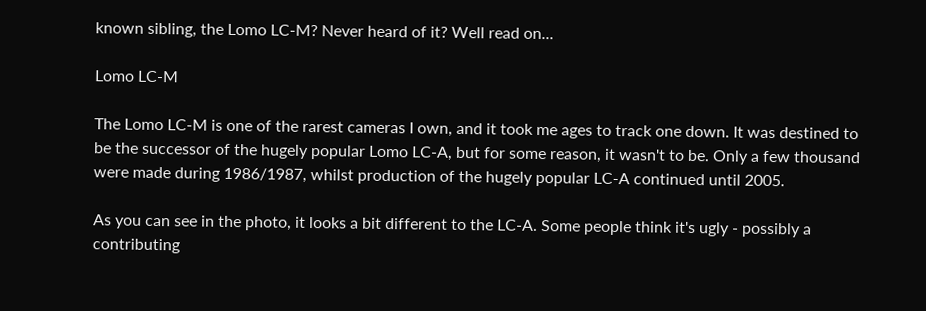known sibling, the Lomo LC-M? Never heard of it? Well read on...

Lomo LC-M

The Lomo LC-M is one of the rarest cameras I own, and it took me ages to track one down. It was destined to be the successor of the hugely popular Lomo LC-A, but for some reason, it wasn't to be. Only a few thousand were made during 1986/1987, whilst production of the hugely popular LC-A continued until 2005.

As you can see in the photo, it looks a bit different to the LC-A. Some people think it's ugly - possibly a contributing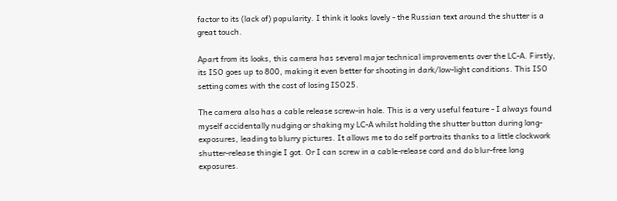factor to its (lack of) popularity. I think it looks lovely - the Russian text around the shutter is a great touch.

Apart from its looks, this camera has several major technical improvements over the LC-A. Firstly, its ISO goes up to 800, making it even better for shooting in dark/low-light conditions. This ISO setting comes with the cost of losing ISO25.

The camera also has a cable release screw-in hole. This is a very useful feature - I always found myself accidentally nudging or shaking my LC-A whilst holding the shutter button during long-exposures, leading to blurry pictures. It allows me to do self portraits thanks to a little clockwork shutter-release thingie I got. Or I can screw in a cable-release cord and do blur-free long exposures.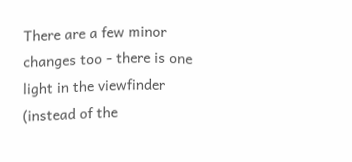There are a few minor changes too - there is one light in the viewfinder (instead of the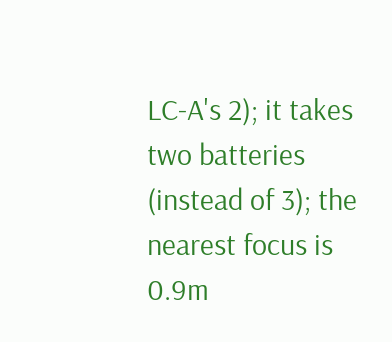LC-A's 2); it takes two batteries (instead of 3); the nearest focus is 0.9m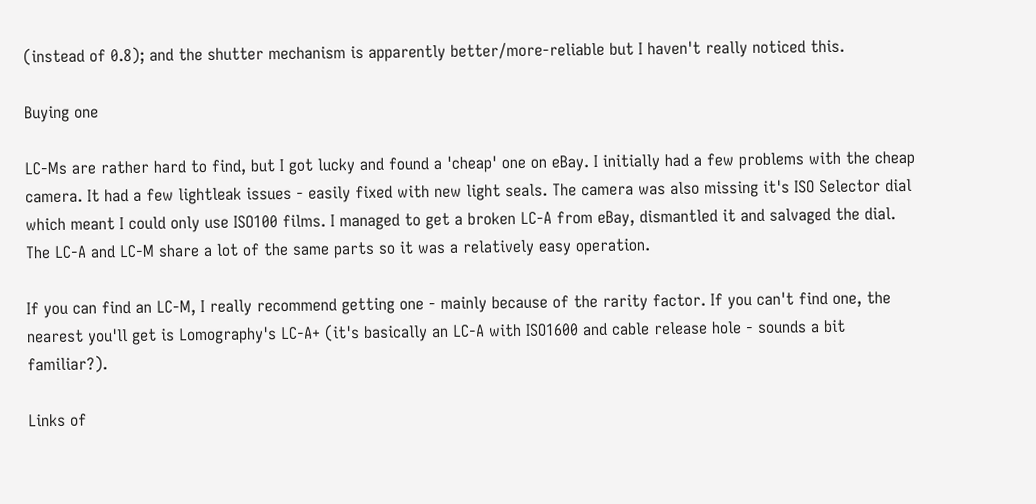(instead of 0.8); and the shutter mechanism is apparently better/more-reliable but I haven't really noticed this.

Buying one

LC-Ms are rather hard to find, but I got lucky and found a 'cheap' one on eBay. I initially had a few problems with the cheap camera. It had a few lightleak issues - easily fixed with new light seals. The camera was also missing it's ISO Selector dial which meant I could only use ISO100 films. I managed to get a broken LC-A from eBay, dismantled it and salvaged the dial. The LC-A and LC-M share a lot of the same parts so it was a relatively easy operation.

If you can find an LC-M, I really recommend getting one - mainly because of the rarity factor. If you can't find one, the nearest you'll get is Lomography's LC-A+ (it's basically an LC-A with ISO1600 and cable release hole - sounds a bit familiar?).

Links of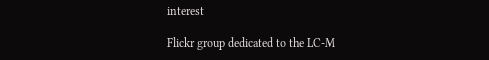interest

Flickr group dedicated to the LC-M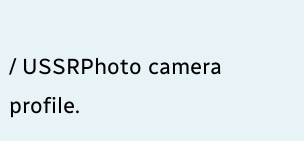/ USSRPhoto camera profile.